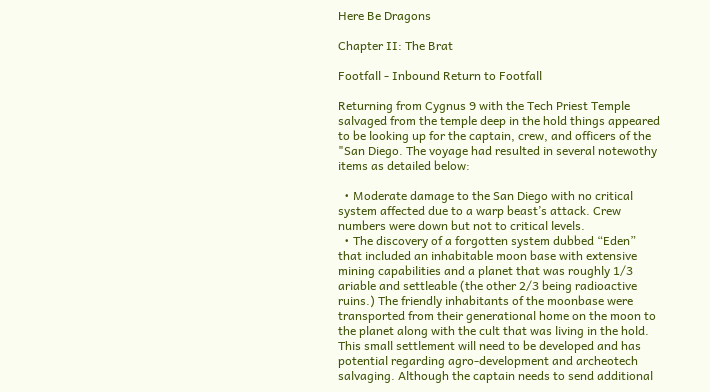Here Be Dragons

Chapter II: The Brat

Footfall - Inbound Return to Footfall

Returning from Cygnus 9 with the Tech Priest Temple salvaged from the temple deep in the hold things appeared to be looking up for the captain, crew, and officers of the "San Diego. The voyage had resulted in several notewothy items as detailed below:

  • Moderate damage to the San Diego with no critical system affected due to a warp beast’s attack. Crew numbers were down but not to critical levels.
  • The discovery of a forgotten system dubbed “Eden” that included an inhabitable moon base with extensive mining capabilities and a planet that was roughly 1/3 ariable and settleable (the other 2/3 being radioactive ruins.) The friendly inhabitants of the moonbase were transported from their generational home on the moon to the planet along with the cult that was living in the hold. This small settlement will need to be developed and has potential regarding agro-development and archeotech salvaging. Although the captain needs to send additional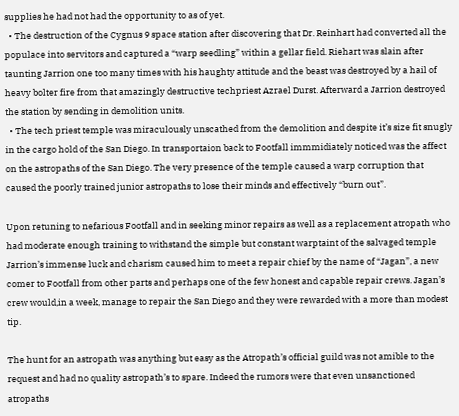supplies he had not had the opportunity to as of yet.
  • The destruction of the Cygnus 9 space station after discovering that Dr. Reinhart had converted all the populace into servitors and captured a “warp seedling” within a gellar field. Riehart was slain after taunting Jarrion one too many times with his haughty attitude and the beast was destroyed by a hail of heavy bolter fire from that amazingly destructive techpriest Azrael Durst. Afterward a Jarrion destroyed the station by sending in demolition units.
  • The tech priest temple was miraculously unscathed from the demolition and despite it’s size fit snugly in the cargo hold of the San Diego. In transportaion back to Footfall immmidiately noticed was the affect on the astropaths of the San Diego. The very presence of the temple caused a warp corruption that caused the poorly trained junior astropaths to lose their minds and effectively “burn out”.

Upon retuning to nefarious Footfall and in seeking minor repairs as well as a replacement atropath who had moderate enough training to withstand the simple but constant warptaint of the salvaged temple Jarrion’s immense luck and charism caused him to meet a repair chief by the name of “Jagan”, a new comer to Footfall from other parts and perhaps one of the few honest and capable repair crews. Jagan’s crew would,in a week, manage to repair the San Diego and they were rewarded with a more than modest tip.

The hunt for an astropath was anything but easy as the Atropath’s official guild was not amible to the request and had no quality astropath’s to spare. Indeed the rumors were that even unsanctioned atropaths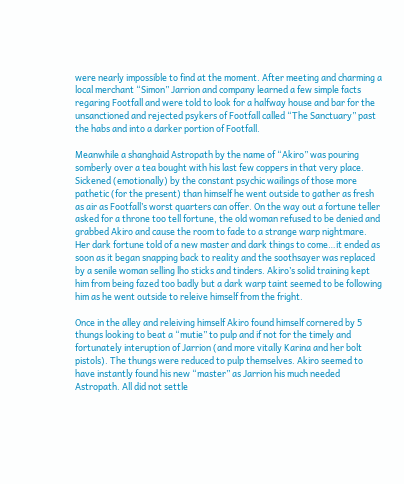were nearly impossible to find at the moment. After meeting and charming a local merchant “Simon” Jarrion and company learned a few simple facts regaring Footfall and were told to look for a halfway house and bar for the unsanctioned and rejected psykers of Footfall called “The Sanctuary” past the habs and into a darker portion of Footfall.

Meanwhile a shanghaid Astropath by the name of “Akiro” was pouring somberly over a tea bought with his last few coppers in that very place. Sickened (emotionally) by the constant psychic wailings of those more pathetic (for the present) than himself he went outside to gather as fresh as air as Footfall’s worst quarters can offer. On the way out a fortune teller asked for a throne too tell fortune, the old woman refused to be denied and grabbed Akiro and cause the room to fade to a strange warp nightmare. Her dark fortune told of a new master and dark things to come…it ended as soon as it began snapping back to reality and the soothsayer was replaced by a senile woman selling lho sticks and tinders. Akiro’s solid training kept him from being fazed too badly but a dark warp taint seemed to be following him as he went outside to releive himself from the fright.

Once in the alley and releiving himself Akiro found himself cornered by 5 thungs looking to beat a “mutie” to pulp and if not for the timely and fortunately interuption of Jarrion (and more vitally Karina and her bolt pistols). The thungs were reduced to pulp themselves. Akiro seemed to have instantly found his new “master” as Jarrion his much needed Astropath. All did not settle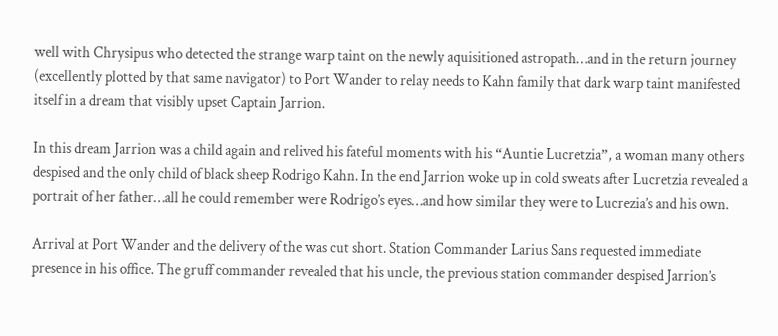well with Chrysipus who detected the strange warp taint on the newly aquisitioned astropath…and in the return journey (excellently plotted by that same navigator) to Port Wander to relay needs to Kahn family that dark warp taint manifested itself in a dream that visibly upset Captain Jarrion.

In this dream Jarrion was a child again and relived his fateful moments with his “Auntie Lucretzia”, a woman many others despised and the only child of black sheep Rodrigo Kahn. In the end Jarrion woke up in cold sweats after Lucretzia revealed a portrait of her father…all he could remember were Rodrigo’s eyes…and how similar they were to Lucrezia’s and his own.

Arrival at Port Wander and the delivery of the was cut short. Station Commander Larius Sans requested immediate presence in his office. The gruff commander revealed that his uncle, the previous station commander despised Jarrion’s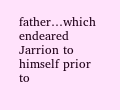father…which endeared Jarrion to himself prior to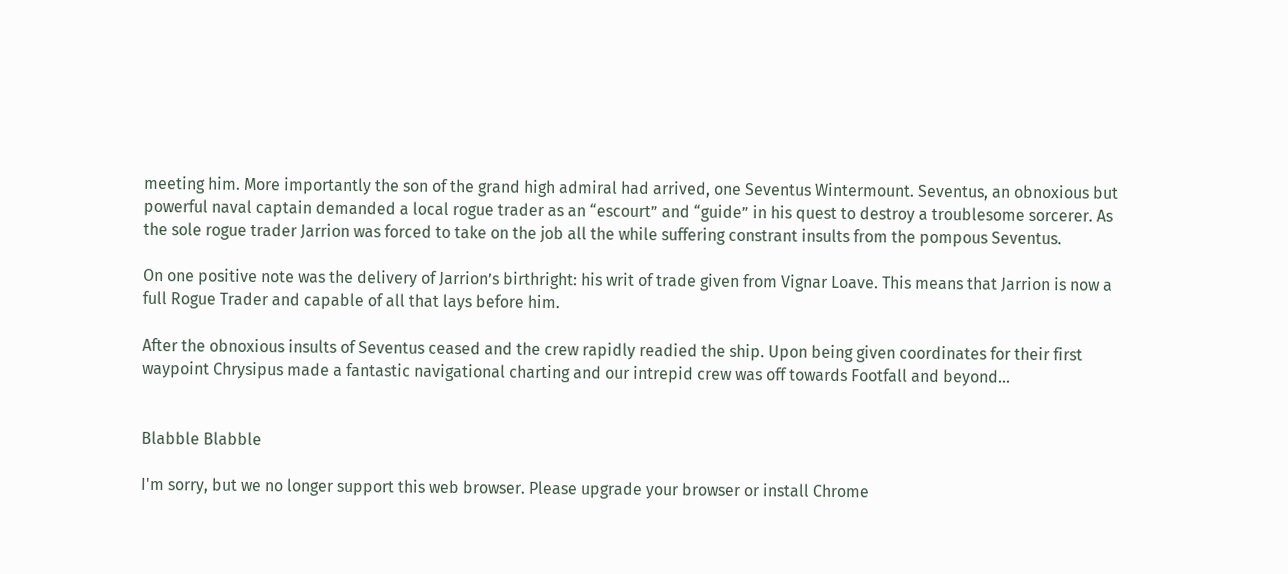meeting him. More importantly the son of the grand high admiral had arrived, one Seventus Wintermount. Seventus, an obnoxious but powerful naval captain demanded a local rogue trader as an “escourt” and “guide” in his quest to destroy a troublesome sorcerer. As the sole rogue trader Jarrion was forced to take on the job all the while suffering constrant insults from the pompous Seventus.

On one positive note was the delivery of Jarrion’s birthright: his writ of trade given from Vignar Loave. This means that Jarrion is now a full Rogue Trader and capable of all that lays before him.

After the obnoxious insults of Seventus ceased and the crew rapidly readied the ship. Upon being given coordinates for their first waypoint Chrysipus made a fantastic navigational charting and our intrepid crew was off towards Footfall and beyond…


Blabble Blabble

I'm sorry, but we no longer support this web browser. Please upgrade your browser or install Chrome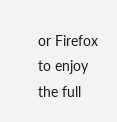or Firefox to enjoy the full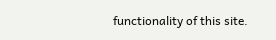functionality of this site.